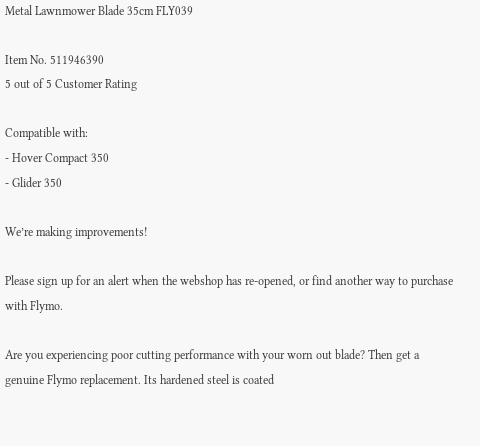Metal Lawnmower Blade 35cm FLY039

Item No. 511946390
5 out of 5 Customer Rating

Compatible with:
- Hover Compact 350
- Glider 350

We’re making improvements!

Please sign up for an alert when the webshop has re-opened, or find another way to purchase with Flymo.

Are you experiencing poor cutting performance with your worn out blade? Then get a genuine Flymo replacement. Its hardened steel is coated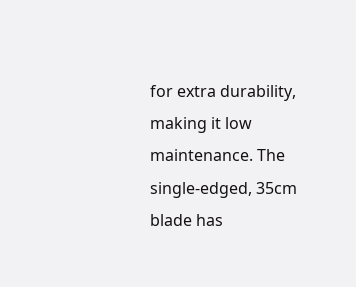for extra durability, making it low maintenance. The single-edged, 35cm blade has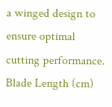a winged design to ensure optimal cutting performance.
Blade Length (cm)